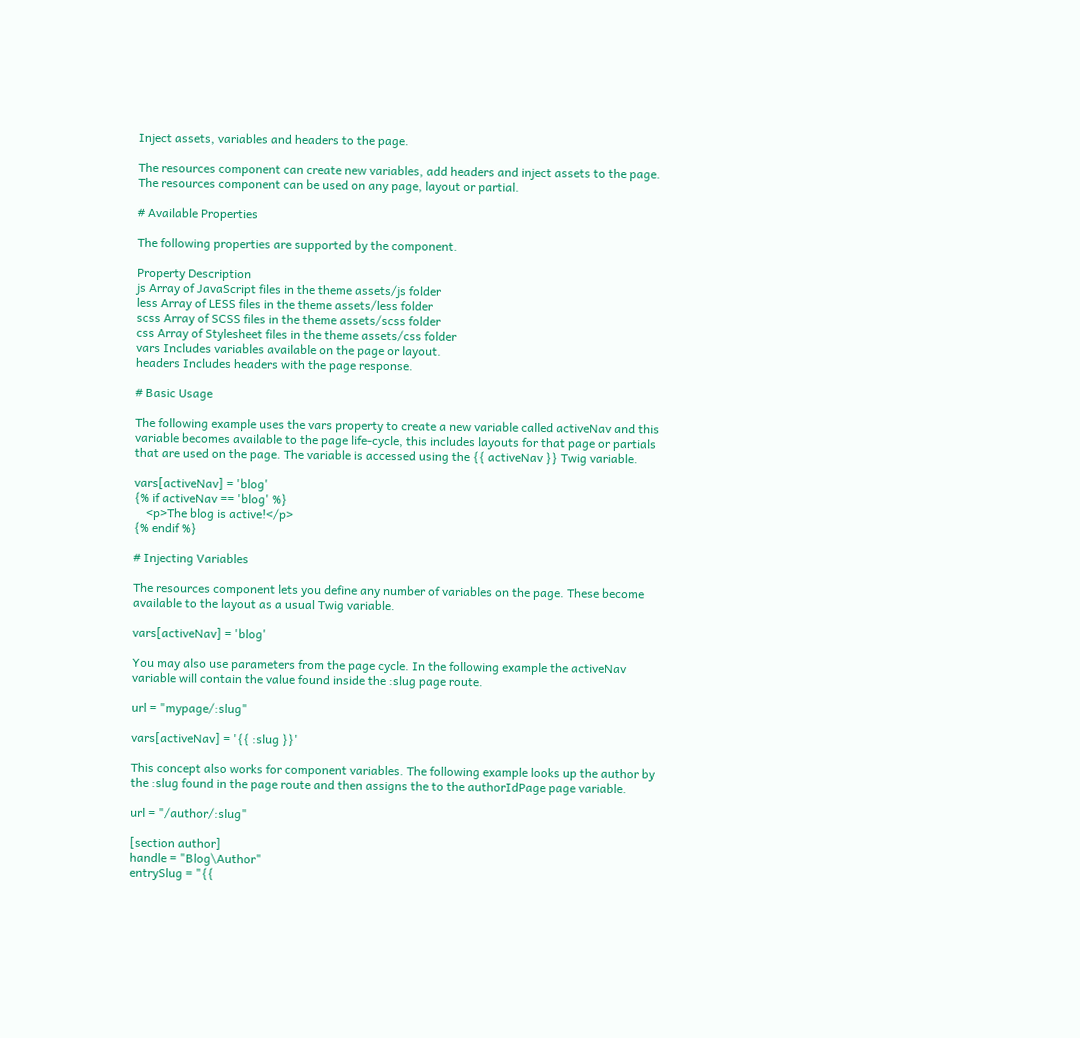Inject assets, variables and headers to the page.

The resources component can create new variables, add headers and inject assets to the page. The resources component can be used on any page, layout or partial.

# Available Properties

The following properties are supported by the component.

Property Description
js Array of JavaScript files in the theme assets/js folder
less Array of LESS files in the theme assets/less folder
scss Array of SCSS files in the theme assets/scss folder
css Array of Stylesheet files in the theme assets/css folder
vars Includes variables available on the page or layout.
headers Includes headers with the page response.

# Basic Usage

The following example uses the vars property to create a new variable called activeNav and this variable becomes available to the page life-cycle, this includes layouts for that page or partials that are used on the page. The variable is accessed using the {{ activeNav }} Twig variable.

vars[activeNav] = 'blog'
{% if activeNav == 'blog' %}
    <p>The blog is active!</p>
{% endif %}

# Injecting Variables

The resources component lets you define any number of variables on the page. These become available to the layout as a usual Twig variable.

vars[activeNav] = 'blog'

You may also use parameters from the page cycle. In the following example the activeNav variable will contain the value found inside the :slug page route.

url = "mypage/:slug"

vars[activeNav] = '{{ :slug }}'

This concept also works for component variables. The following example looks up the author by the :slug found in the page route and then assigns the to the authorIdPage page variable.

url = "/author/:slug"

[section author]
handle = "Blog\Author"
entrySlug = "{{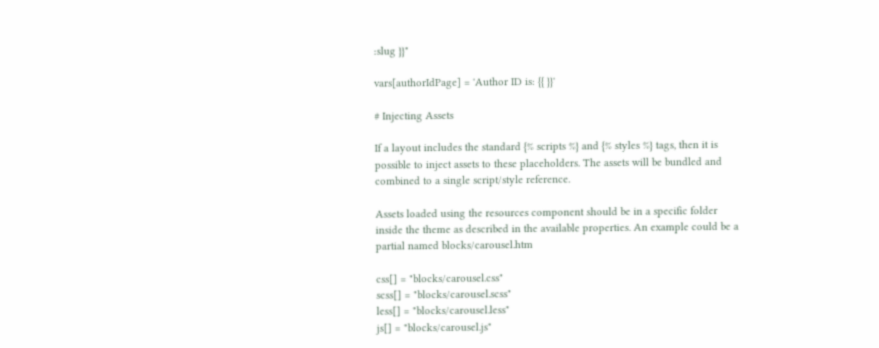:slug }}"

vars[authorIdPage] = 'Author ID is: {{ }}'

# Injecting Assets

If a layout includes the standard {% scripts %} and {% styles %} tags, then it is possible to inject assets to these placeholders. The assets will be bundled and combined to a single script/style reference.

Assets loaded using the resources component should be in a specific folder inside the theme as described in the available properties. An example could be a partial named blocks/carousel.htm

css[] = "blocks/carousel.css"
scss[] = "blocks/carousel.scss"
less[] = "blocks/carousel.less"
js[] = "blocks/carousel.js"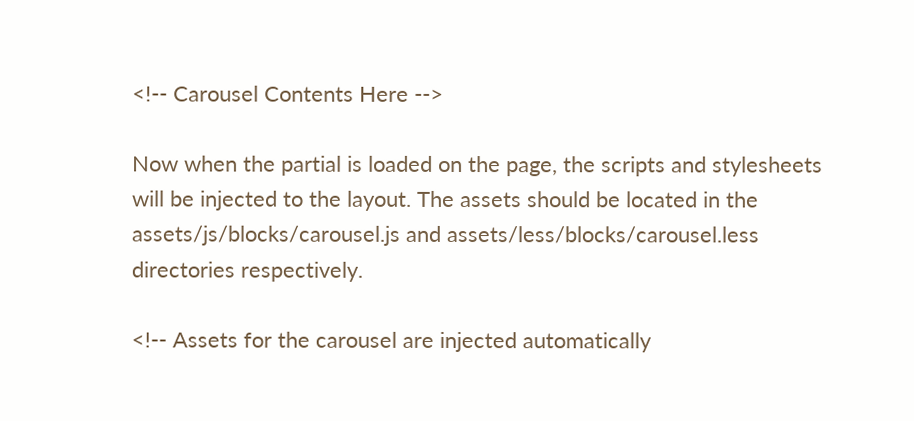<!-- Carousel Contents Here -->

Now when the partial is loaded on the page, the scripts and stylesheets will be injected to the layout. The assets should be located in the assets/js/blocks/carousel.js and assets/less/blocks/carousel.less directories respectively.

<!-- Assets for the carousel are injected automatically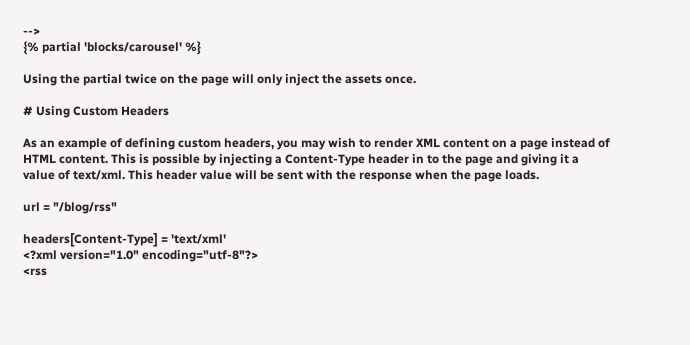-->
{% partial 'blocks/carousel' %}

Using the partial twice on the page will only inject the assets once.

# Using Custom Headers

As an example of defining custom headers, you may wish to render XML content on a page instead of HTML content. This is possible by injecting a Content-Type header in to the page and giving it a value of text/xml. This header value will be sent with the response when the page loads.

url = "/blog/rss"

headers[Content-Type] = 'text/xml'
<?xml version="1.0" encoding="utf-8"?>
<rss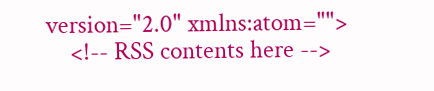version="2.0" xmlns:atom="">
    <!-- RSS contents here -->